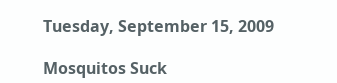Tuesday, September 15, 2009

Mosquitos Suck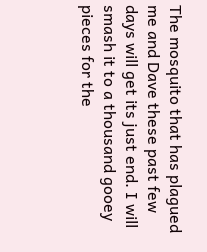The mosquito that has plagued me and Dave these past few days will get its just end. I will smash it to a thousand gooey pieces for the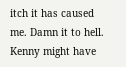itch it has caused me. Damn it to hell. Kenny might have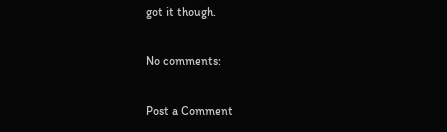got it though.

No comments:

Post a Comment